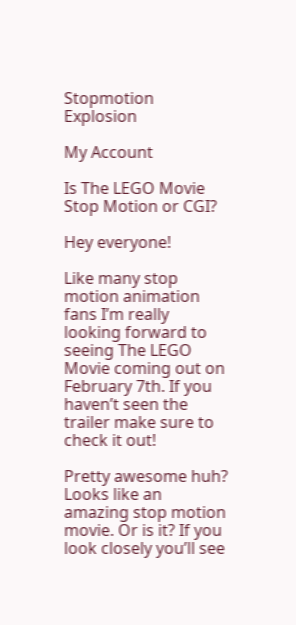Stopmotion Explosion

My Account

Is The LEGO Movie Stop Motion or CGI?

Hey everyone!

Like many stop motion animation fans I’m really looking forward to seeing The LEGO Movie coming out on February 7th. If you haven’t seen the trailer make sure to check it out!

Pretty awesome huh? Looks like an amazing stop motion movie. Or is it? If you look closely you’ll see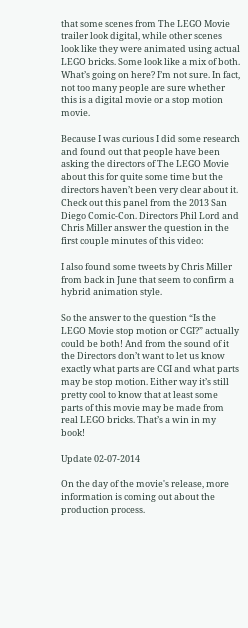that some scenes from The LEGO Movie trailer look digital, while other scenes look like they were animated using actual LEGO bricks. Some look like a mix of both. What’s going on here? I’m not sure. In fact, not too many people are sure whether this is a digital movie or a stop motion movie.

Because I was curious I did some research and found out that people have been asking the directors of The LEGO Movie about this for quite some time but the directors haven’t been very clear about it. Check out this panel from the 2013 San Diego Comic-Con. Directors Phil Lord and Chris Miller answer the question in the first couple minutes of this video:

I also found some tweets by Chris Miller from back in June that seem to confirm a hybrid animation style.

So the answer to the question “Is the LEGO Movie stop motion or CGI?” actually could be both! And from the sound of it the Directors don’t want to let us know exactly what parts are CGI and what parts may be stop motion. Either way it’s still pretty cool to know that at least some parts of this movie may be made from real LEGO bricks. That’s a win in my book!

Update 02-07-2014

On the day of the movie's release, more information is coming out about the production process.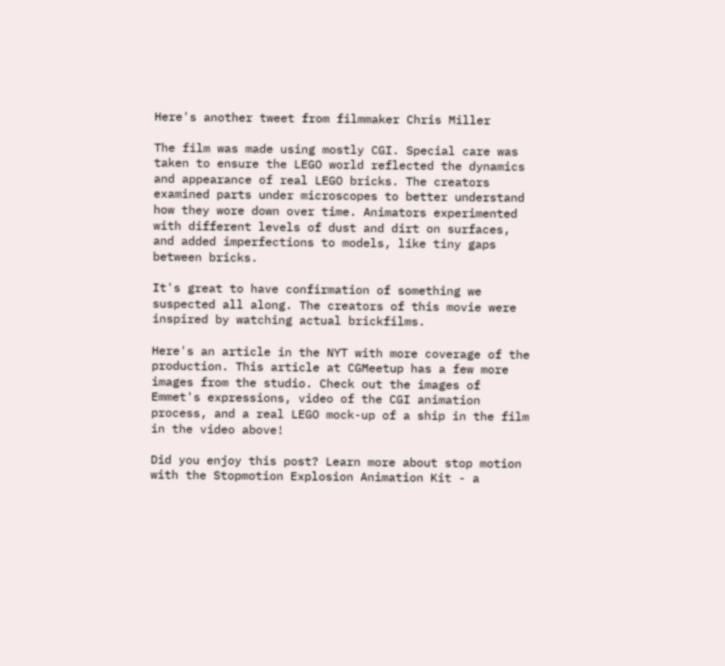Here's another tweet from filmmaker Chris Miller

The film was made using mostly CGI. Special care was taken to ensure the LEGO world reflected the dynamics and appearance of real LEGO bricks. The creators examined parts under microscopes to better understand how they wore down over time. Animators experimented with different levels of dust and dirt on surfaces, and added imperfections to models, like tiny gaps between bricks.

It's great to have confirmation of something we suspected all along. The creators of this movie were inspired by watching actual brickfilms.

Here's an article in the NYT with more coverage of the production. This article at CGMeetup has a few more images from the studio. Check out the images of Emmet's expressions, video of the CGI animation process, and a real LEGO mock-up of a ship in the film in the video above!

Did you enjoy this post? Learn more about stop motion with the Stopmotion Explosion Animation Kit - a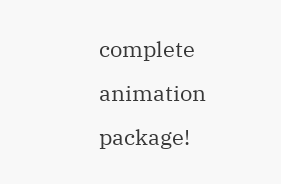complete animation package!